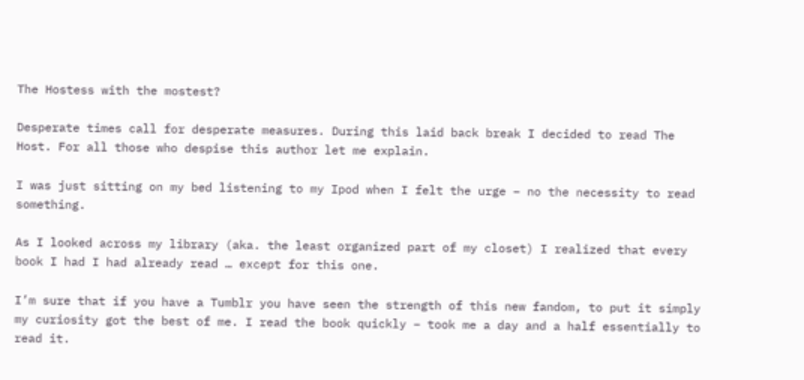The Hostess with the mostest?

Desperate times call for desperate measures. During this laid back break I decided to read The Host. For all those who despise this author let me explain.

I was just sitting on my bed listening to my Ipod when I felt the urge – no the necessity to read something.

As I looked across my library (aka. the least organized part of my closet) I realized that every book I had I had already read … except for this one.

I’m sure that if you have a Tumblr you have seen the strength of this new fandom, to put it simply my curiosity got the best of me. I read the book quickly – took me a day and a half essentially to read it.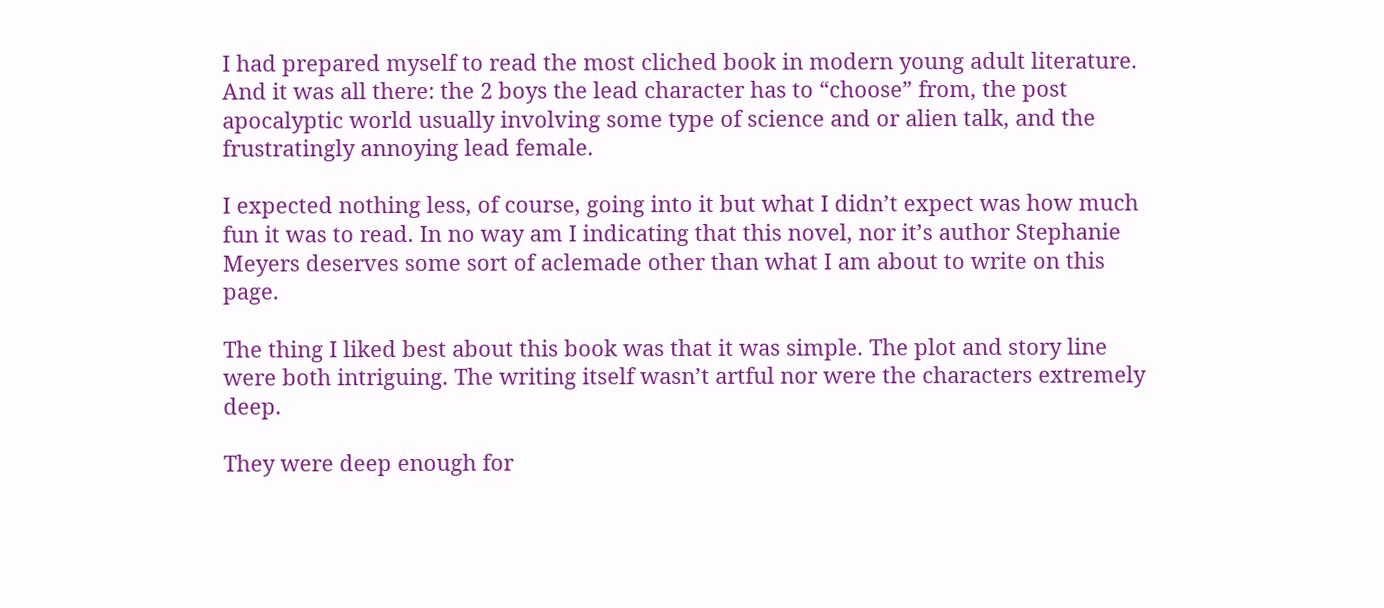I had prepared myself to read the most cliched book in modern young adult literature. And it was all there: the 2 boys the lead character has to “choose” from, the post apocalyptic world usually involving some type of science and or alien talk, and the frustratingly annoying lead female.

I expected nothing less, of course, going into it but what I didn’t expect was how much fun it was to read. In no way am I indicating that this novel, nor it’s author Stephanie Meyers deserves some sort of aclemade other than what I am about to write on this page.

The thing I liked best about this book was that it was simple. The plot and story line were both intriguing. The writing itself wasn’t artful nor were the characters extremely deep.

They were deep enough for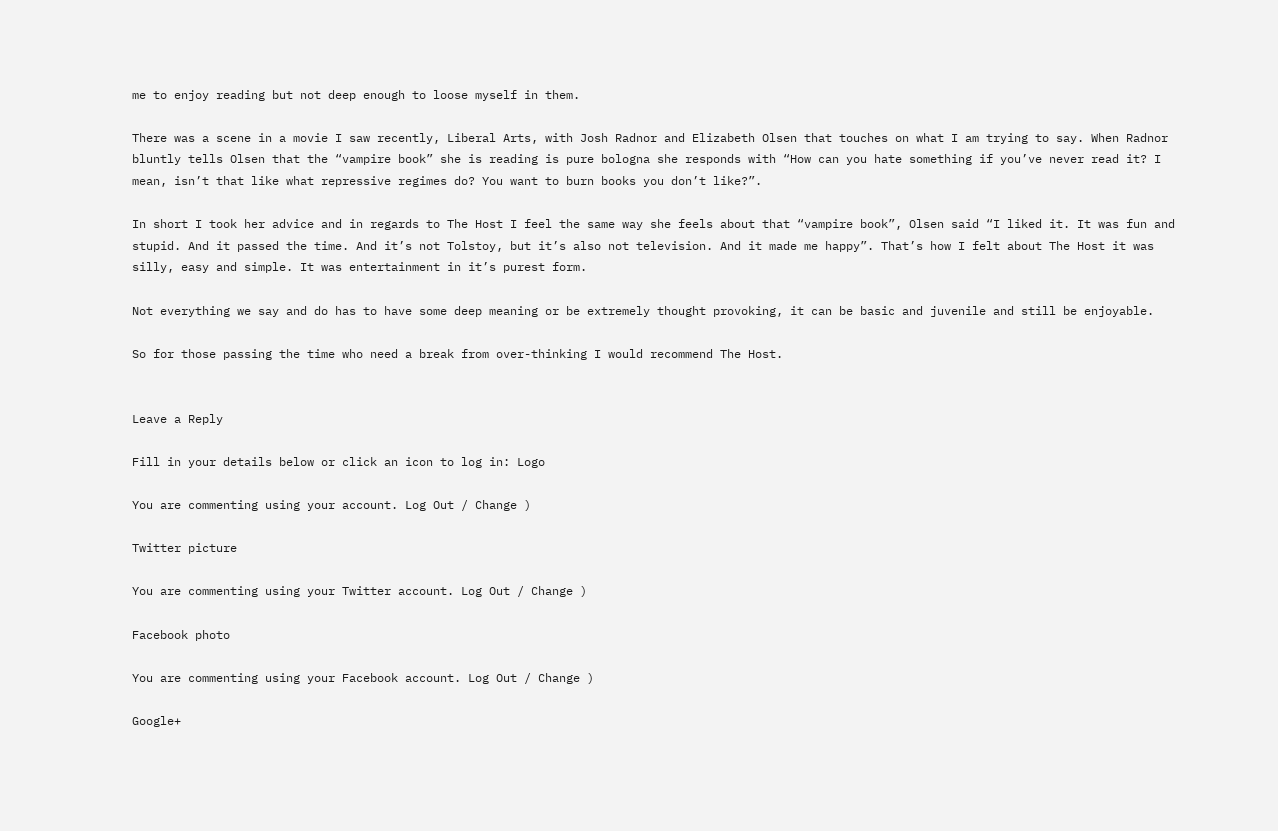me to enjoy reading but not deep enough to loose myself in them.

There was a scene in a movie I saw recently, Liberal Arts, with Josh Radnor and Elizabeth Olsen that touches on what I am trying to say. When Radnor bluntly tells Olsen that the “vampire book” she is reading is pure bologna she responds with “How can you hate something if you’ve never read it? I mean, isn’t that like what repressive regimes do? You want to burn books you don’t like?”.

In short I took her advice and in regards to The Host I feel the same way she feels about that “vampire book”, Olsen said “I liked it. It was fun and stupid. And it passed the time. And it’s not Tolstoy, but it’s also not television. And it made me happy”. That’s how I felt about The Host it was silly, easy and simple. It was entertainment in it’s purest form.

Not everything we say and do has to have some deep meaning or be extremely thought provoking, it can be basic and juvenile and still be enjoyable.

So for those passing the time who need a break from over-thinking I would recommend The Host.


Leave a Reply

Fill in your details below or click an icon to log in: Logo

You are commenting using your account. Log Out / Change )

Twitter picture

You are commenting using your Twitter account. Log Out / Change )

Facebook photo

You are commenting using your Facebook account. Log Out / Change )

Google+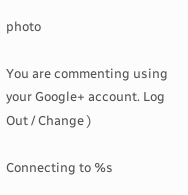photo

You are commenting using your Google+ account. Log Out / Change )

Connecting to %s